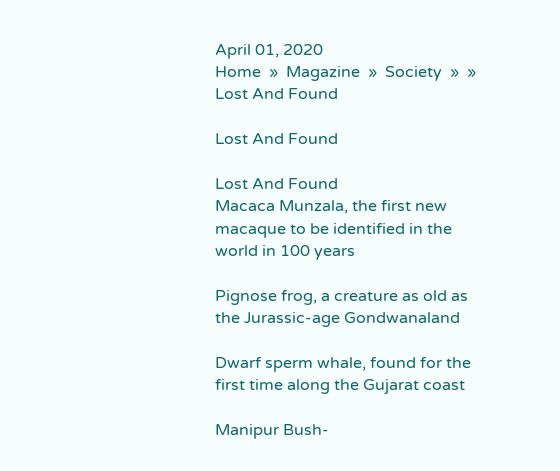April 01, 2020
Home  »  Magazine  »  Society  »  »  Lost And Found

Lost And Found

Lost And Found
Macaca Munzala, the first new macaque to be identified in the world in 100 years

Pignose frog, a creature as old as the Jurassic-age Gondwanaland

Dwarf sperm whale, found for the first time along the Gujarat coast

Manipur Bush-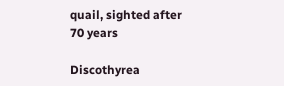quail, sighted after 70 years

Discothyrea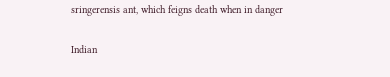sringerensis ant, which feigns death when in danger

Indian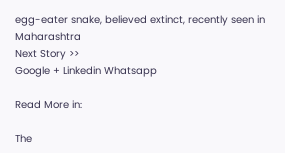egg-eater snake, believed extinct, recently seen in Maharashtra
Next Story >>
Google + Linkedin Whatsapp

Read More in:

The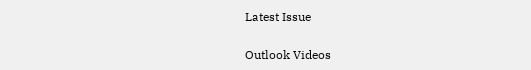Latest Issue

Outlook Videos